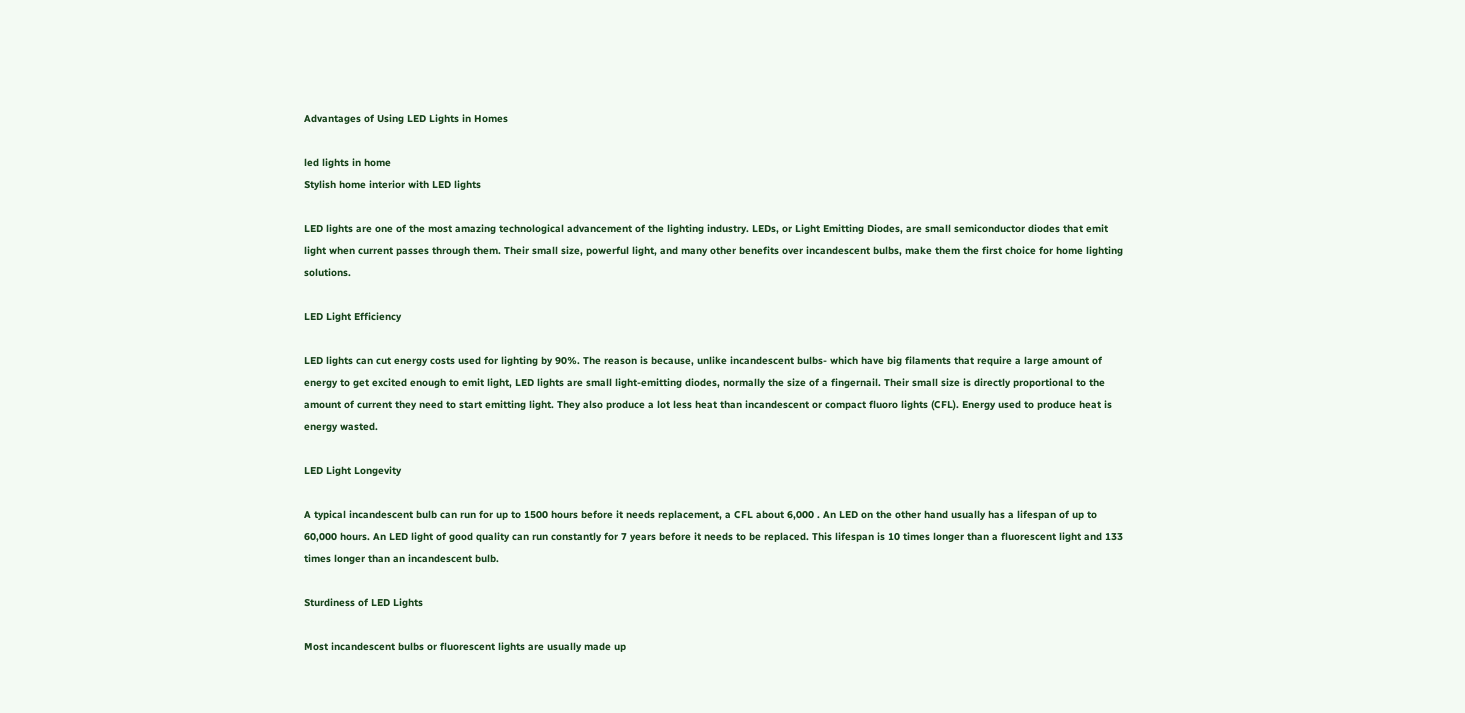Advantages of Using LED Lights in Homes

led lights in home
Stylish home interior with LED lights

LED lights are one of the most amazing technological advancement of the lighting industry. LEDs, or Light Emitting Diodes, are small semiconductor diodes that emit light when current passes through them. Their small size, powerful light, and many other benefits over incandescent bulbs, make them the first choice for home lighting solutions.

LED Light Efficiency

LED lights can cut energy costs used for lighting by 90%. The reason is because, unlike incandescent bulbs- which have big filaments that require a large amount of energy to get excited enough to emit light, LED lights are small light-emitting diodes, normally the size of a fingernail. Their small size is directly proportional to the amount of current they need to start emitting light. They also produce a lot less heat than incandescent or compact fluoro lights (CFL). Energy used to produce heat is energy wasted.

LED Light Longevity

A typical incandescent bulb can run for up to 1500 hours before it needs replacement, a CFL about 6,000 . An LED on the other hand usually has a lifespan of up to 60,000 hours. An LED light of good quality can run constantly for 7 years before it needs to be replaced. This lifespan is 10 times longer than a fluorescent light and 133 times longer than an incandescent bulb.

Sturdiness of LED Lights

Most incandescent bulbs or fluorescent lights are usually made up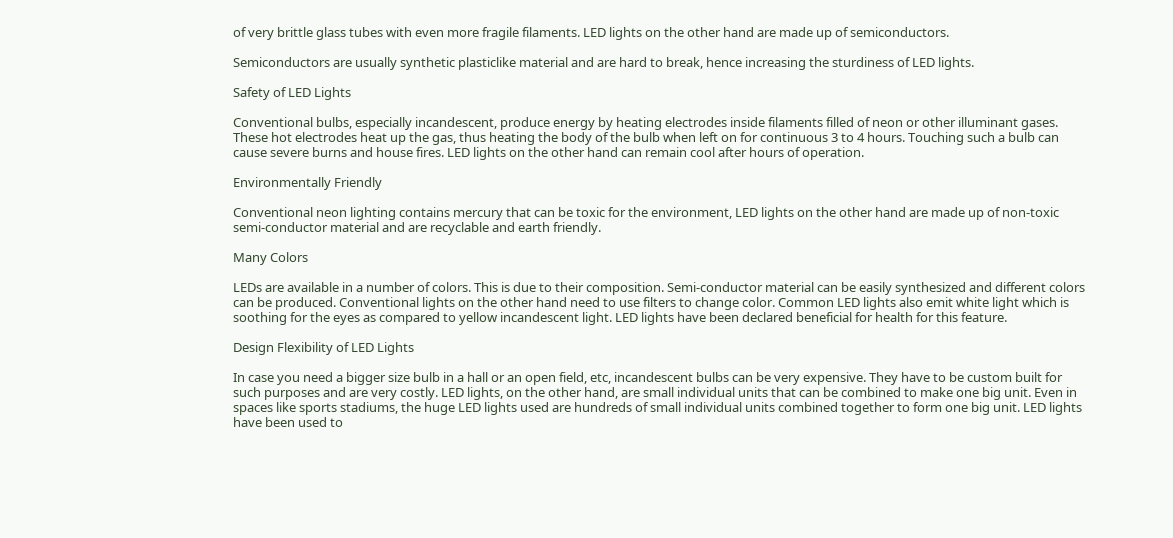of very brittle glass tubes with even more fragile filaments. LED lights on the other hand are made up of semiconductors.

Semiconductors are usually synthetic plasticlike material and are hard to break, hence increasing the sturdiness of LED lights.

Safety of LED Lights

Conventional bulbs, especially incandescent, produce energy by heating electrodes inside filaments filled of neon or other illuminant gases. These hot electrodes heat up the gas, thus heating the body of the bulb when left on for continuous 3 to 4 hours. Touching such a bulb can cause severe burns and house fires. LED lights on the other hand can remain cool after hours of operation.

Environmentally Friendly

Conventional neon lighting contains mercury that can be toxic for the environment, LED lights on the other hand are made up of non-toxic semi-conductor material and are recyclable and earth friendly.

Many Colors

LEDs are available in a number of colors. This is due to their composition. Semi-conductor material can be easily synthesized and different colors can be produced. Conventional lights on the other hand need to use filters to change color. Common LED lights also emit white light which is soothing for the eyes as compared to yellow incandescent light. LED lights have been declared beneficial for health for this feature.

Design Flexibility of LED Lights

In case you need a bigger size bulb in a hall or an open field, etc, incandescent bulbs can be very expensive. They have to be custom built for such purposes and are very costly. LED lights, on the other hand, are small individual units that can be combined to make one big unit. Even in spaces like sports stadiums, the huge LED lights used are hundreds of small individual units combined together to form one big unit. LED lights have been used to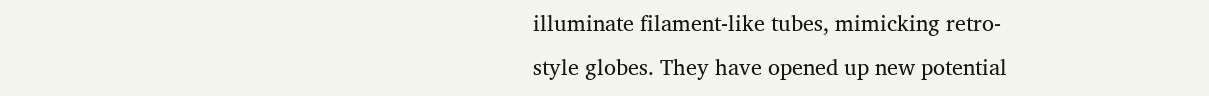illuminate filament-like tubes, mimicking retro-style globes. They have opened up new potential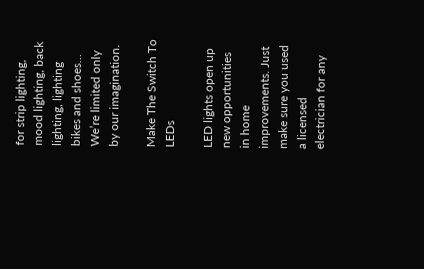for strip lighting, mood lighting, back lighting, lighting bikes and shoes… We’re limited only by our imagination.

Make The Switch To LEDs

LED lights open up new opportunities in home improvements. Just make sure you used a licensed electrician for any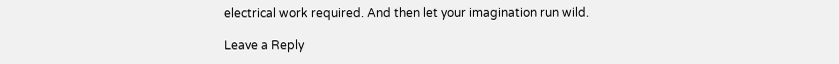electrical work required. And then let your imagination run wild.

Leave a Reply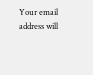Your email address will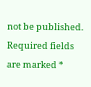not be published. Required fields are marked *